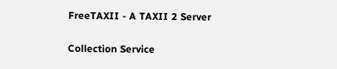FreeTAXII - A TAXII 2 Server


Collection Service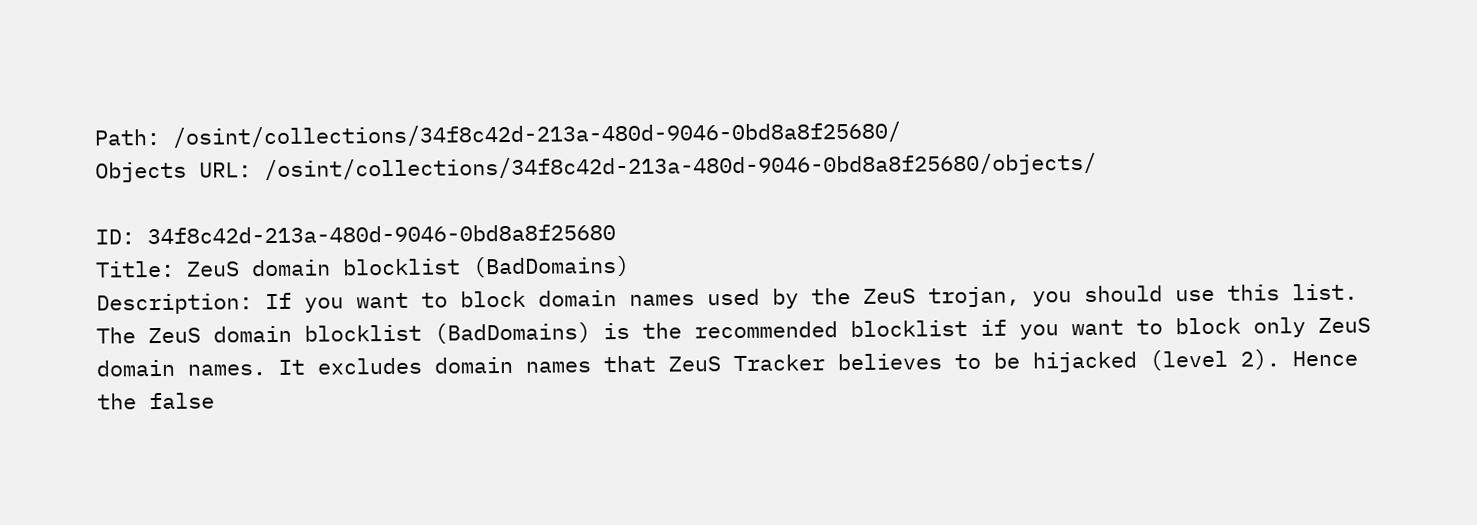Path: /osint/collections/34f8c42d-213a-480d-9046-0bd8a8f25680/
Objects URL: /osint/collections/34f8c42d-213a-480d-9046-0bd8a8f25680/objects/

ID: 34f8c42d-213a-480d-9046-0bd8a8f25680
Title: ZeuS domain blocklist (BadDomains)
Description: If you want to block domain names used by the ZeuS trojan, you should use this list. The ZeuS domain blocklist (BadDomains) is the recommended blocklist if you want to block only ZeuS domain names. It excludes domain names that ZeuS Tracker believes to be hijacked (level 2). Hence the false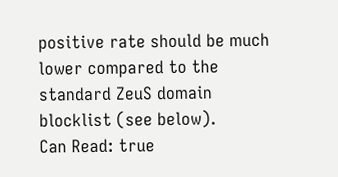positive rate should be much lower compared to the standard ZeuS domain blocklist (see below).
Can Read: true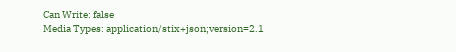Can Write: false
Media Types: application/stix+json;version=2.1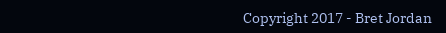Copyright 2017 - Bret Jordan